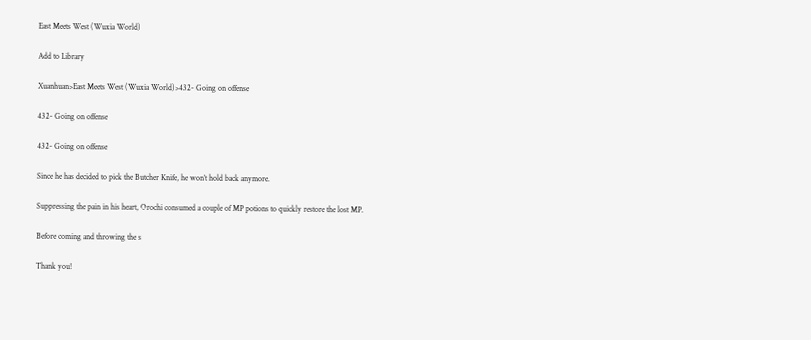East Meets West (Wuxia World)

Add to Library

Xuanhuan>East Meets West (Wuxia World)>432- Going on offense

432- Going on offense

432- Going on offense

Since he has decided to pick the Butcher Knife, he won’t hold back anymore.

Suppressing the pain in his heart, Orochi consumed a couple of MP potions to quickly restore the lost MP.

Before coming and throwing the s

Thank you!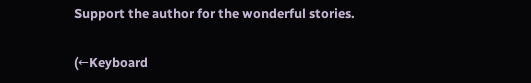Support the author for the wonderful stories.

(←Keyboard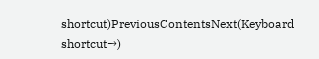shortcut)PreviousContentsNext(Keyboard shortcut→)